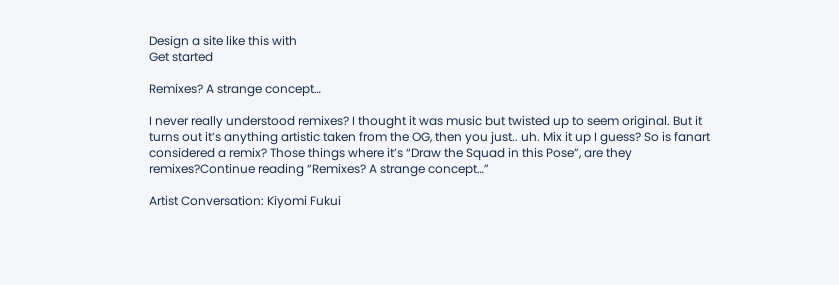Design a site like this with
Get started

Remixes? A strange concept…

I never really understood remixes? I thought it was music but twisted up to seem original. But it turns out it’s anything artistic taken from the OG, then you just.. uh. Mix it up I guess? So is fanart considered a remix? Those things where it’s “Draw the Squad in this Pose”, are they remixes?Continue reading “Remixes? A strange concept…”

Artist Conversation: Kiyomi Fukui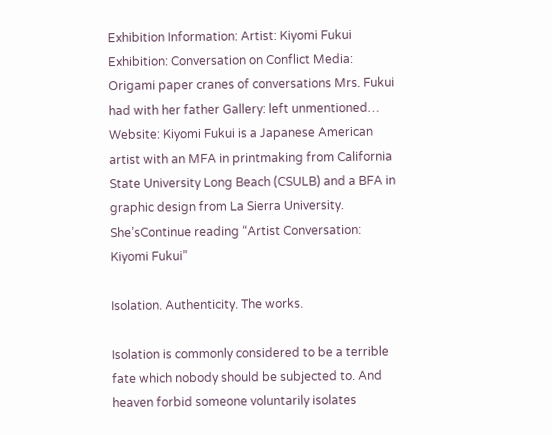Exhibition Information: Artist: Kiyomi Fukui Exhibition: Conversation on Conflict Media: Origami paper cranes of conversations Mrs. Fukui had with her father Gallery: left unmentioned… Website: Kiyomi Fukui is a Japanese American artist with an MFA in printmaking from California State University Long Beach (CSULB) and a BFA in graphic design from La Sierra University. She’sContinue reading “Artist Conversation: Kiyomi Fukui”

Isolation. Authenticity. The works.

Isolation is commonly considered to be a terrible fate which nobody should be subjected to. And heaven forbid someone voluntarily isolates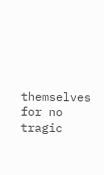themselves for no tragic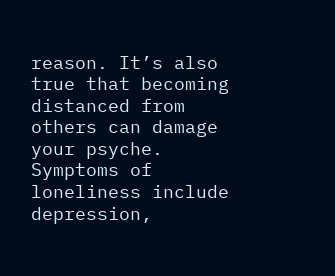reason. It’s also true that becoming distanced from others can damage your psyche. Symptoms of loneliness include depression,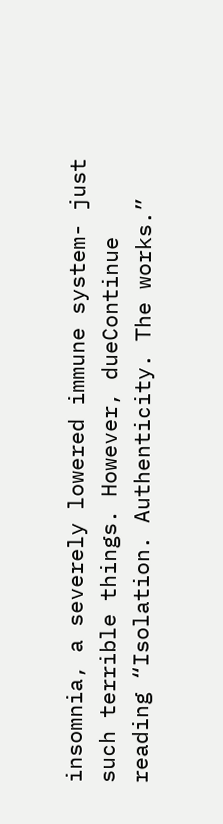insomnia, a severely lowered immune system- just such terrible things. However, dueContinue reading “Isolation. Authenticity. The works.”